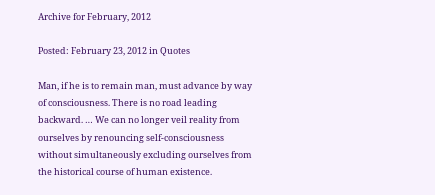Archive for February, 2012

Posted: February 23, 2012 in Quotes

Man, if he is to remain man, must advance by way of consciousness. There is no road leading backward. … We can no longer veil reality from ourselves by renouncing self-consciousness without simultaneously excluding ourselves from the historical course of human existence.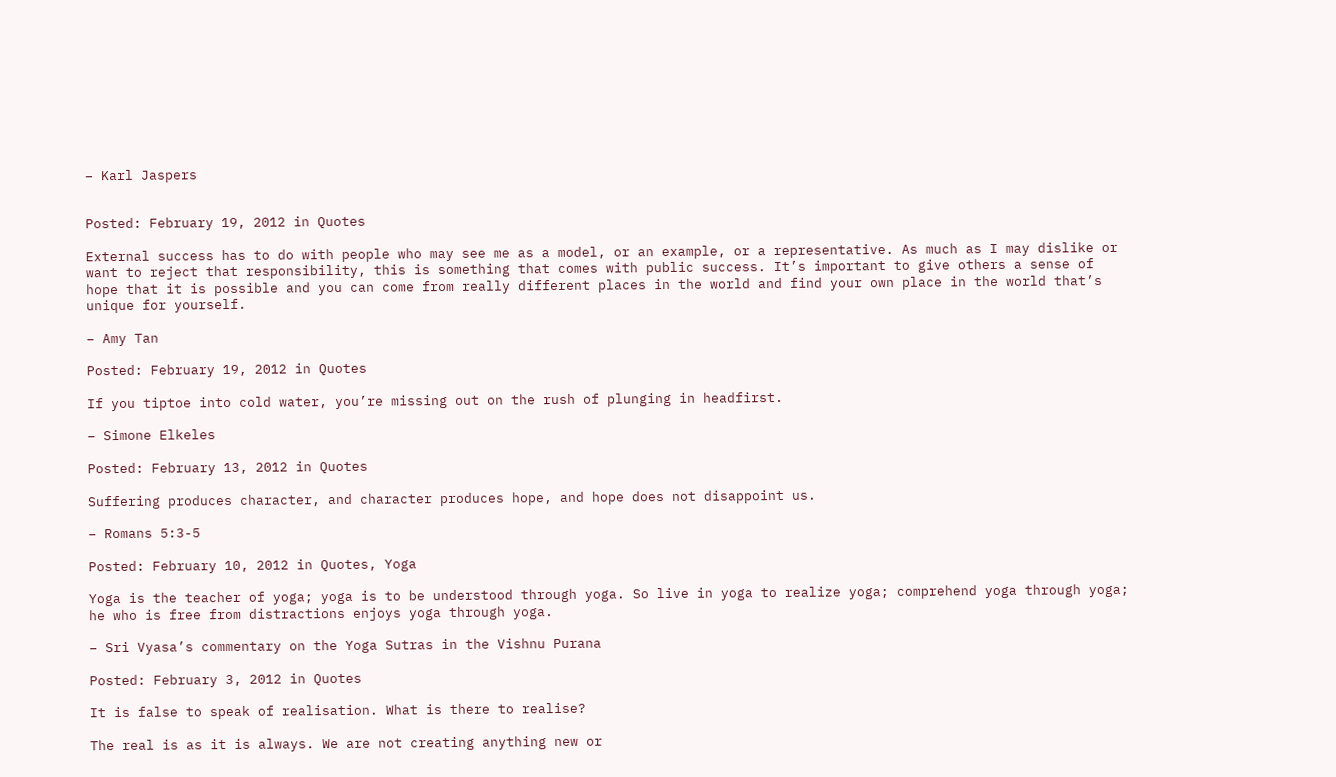– Karl Jaspers


Posted: February 19, 2012 in Quotes

External success has to do with people who may see me as a model, or an example, or a representative. As much as I may dislike or want to reject that responsibility, this is something that comes with public success. It’s important to give others a sense of hope that it is possible and you can come from really different places in the world and find your own place in the world that’s unique for yourself.

– Amy Tan

Posted: February 19, 2012 in Quotes

If you tiptoe into cold water, you’re missing out on the rush of plunging in headfirst.

– Simone Elkeles

Posted: February 13, 2012 in Quotes

Suffering produces character, and character produces hope, and hope does not disappoint us.

– Romans 5:3-5

Posted: February 10, 2012 in Quotes, Yoga

Yoga is the teacher of yoga; yoga is to be understood through yoga. So live in yoga to realize yoga; comprehend yoga through yoga; he who is free from distractions enjoys yoga through yoga.

– Sri Vyasa’s commentary on the Yoga Sutras in the Vishnu Purana

Posted: February 3, 2012 in Quotes

It is false to speak of realisation. What is there to realise?

The real is as it is always. We are not creating anything new or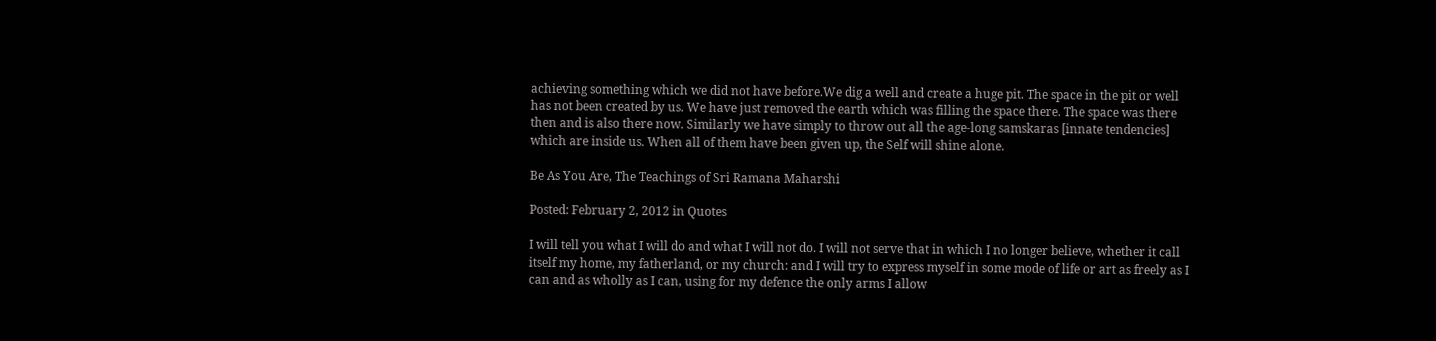achieving something which we did not have before.We dig a well and create a huge pit. The space in the pit or well has not been created by us. We have just removed the earth which was filling the space there. The space was there then and is also there now. Similarly we have simply to throw out all the age-long samskaras [innate tendencies] which are inside us. When all of them have been given up, the Self will shine alone.

Be As You Are, The Teachings of Sri Ramana Maharshi

Posted: February 2, 2012 in Quotes

I will tell you what I will do and what I will not do. I will not serve that in which I no longer believe, whether it call itself my home, my fatherland, or my church: and I will try to express myself in some mode of life or art as freely as I can and as wholly as I can, using for my defence the only arms I allow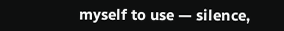myself to use — silence,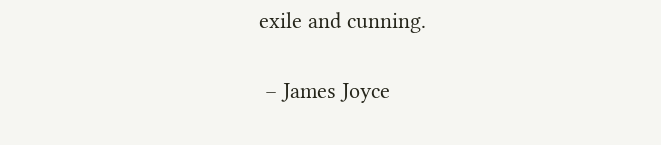exile and cunning.

 – James Joyce